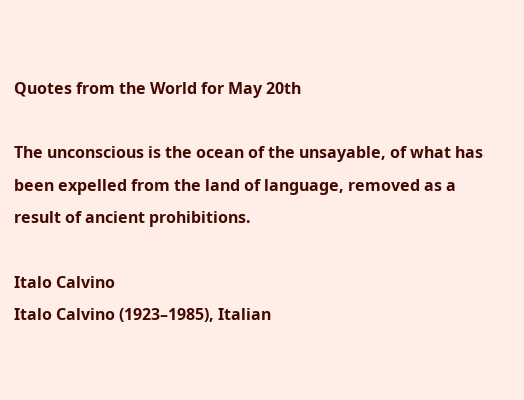Quotes from the World for May 20th

The unconscious is the ocean of the unsayable, of what has been expelled from the land of language, removed as a result of ancient prohibitions.

Italo Calvino
Italo Calvino (1923–1985), Italian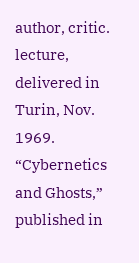author, critic. lecture, delivered in Turin, Nov. 1969. “Cybernetics and Ghosts,” published in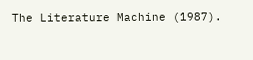The Literature Machine (1987).